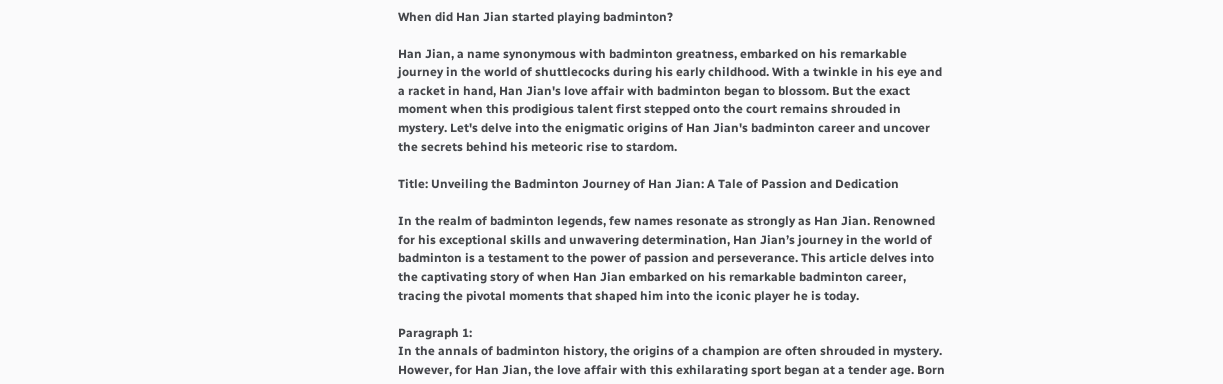When did Han Jian started playing badminton?

Han Jian, a name synonymous with badminton greatness, embarked on his remarkable journey in the world of shuttlecocks during his early childhood. With a twinkle in his eye and a racket in hand, Han Jian's love affair with badminton began to blossom. But the exact moment when this prodigious talent first stepped onto the court remains shrouded in mystery. Let's delve into the enigmatic origins of Han Jian's badminton career and uncover the secrets behind his meteoric rise to stardom.

Title: Unveiling the Badminton Journey of Han Jian: A Tale of Passion and Dedication

In the realm of badminton legends, few names resonate as strongly as Han Jian. Renowned for his exceptional skills and unwavering determination, Han Jian’s journey in the world of badminton is a testament to the power of passion and perseverance. This article delves into the captivating story of when Han Jian embarked on his remarkable badminton career, tracing the pivotal moments that shaped him into the iconic player he is today.

Paragraph 1:
In the annals of badminton history, the origins of a champion are often shrouded in mystery. However, for Han Jian, the love affair with this exhilarating sport began at a tender age. Born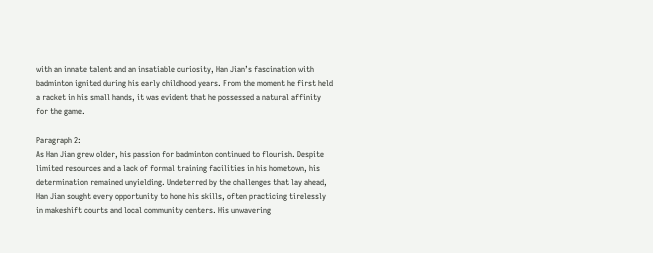with an innate talent and an insatiable curiosity, Han Jian’s fascination with badminton ignited during his early childhood years. From the moment he first held a racket in his small hands, it was evident that he possessed a natural affinity for the game.

Paragraph 2:
As Han Jian grew older, his passion for badminton continued to flourish. Despite limited resources and a lack of formal training facilities in his hometown, his determination remained unyielding. Undeterred by the challenges that lay ahead, Han Jian sought every opportunity to hone his skills, often practicing tirelessly in makeshift courts and local community centers. His unwavering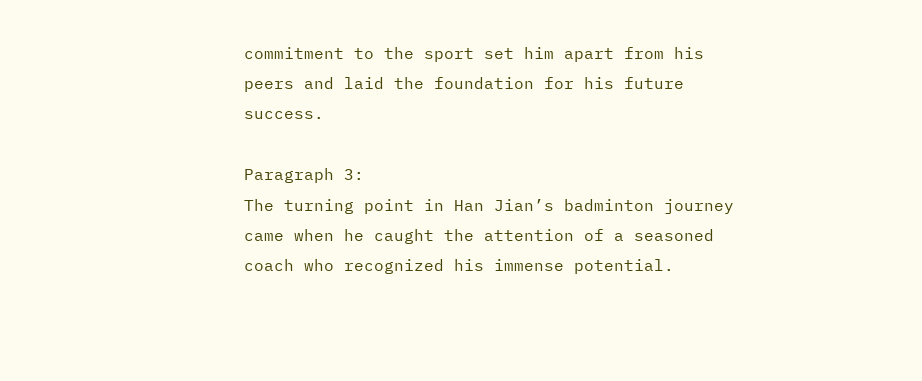commitment to the sport set him apart from his peers and laid the foundation for his future success.

Paragraph 3:
The turning point in Han Jian’s badminton journey came when he caught the attention of a seasoned coach who recognized his immense potential.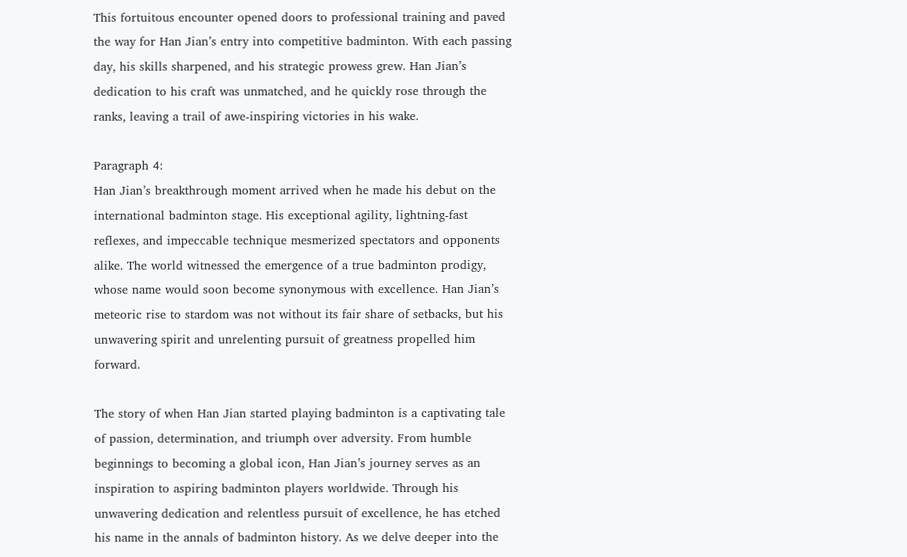This fortuitous encounter opened doors to professional training and paved the way for Han Jian’s entry into competitive badminton. With each passing day, his skills sharpened, and his strategic prowess grew. Han Jian’s dedication to his craft was unmatched, and he quickly rose through the ranks, leaving a trail of awe-inspiring victories in his wake.

Paragraph 4:
Han Jian’s breakthrough moment arrived when he made his debut on the international badminton stage. His exceptional agility, lightning-fast reflexes, and impeccable technique mesmerized spectators and opponents alike. The world witnessed the emergence of a true badminton prodigy, whose name would soon become synonymous with excellence. Han Jian’s meteoric rise to stardom was not without its fair share of setbacks, but his unwavering spirit and unrelenting pursuit of greatness propelled him forward.

The story of when Han Jian started playing badminton is a captivating tale of passion, determination, and triumph over adversity. From humble beginnings to becoming a global icon, Han Jian’s journey serves as an inspiration to aspiring badminton players worldwide. Through his unwavering dedication and relentless pursuit of excellence, he has etched his name in the annals of badminton history. As we delve deeper into the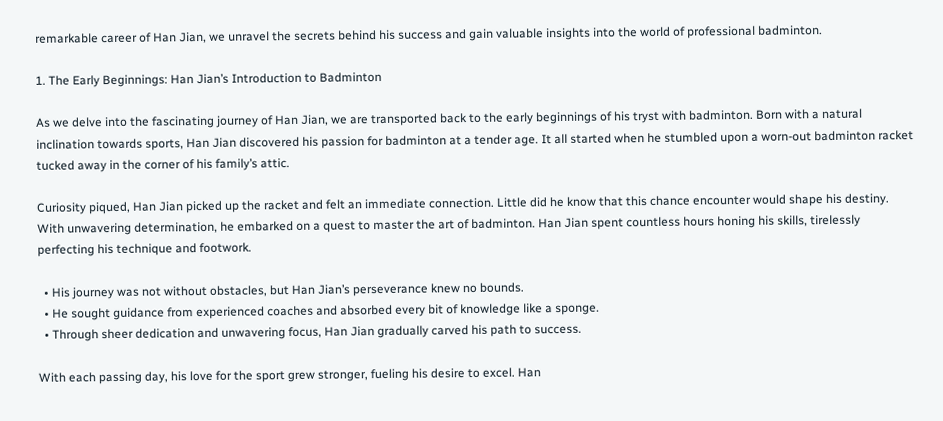remarkable career of Han Jian, we unravel the secrets behind his success and gain valuable insights into the world of professional badminton.

1. The Early Beginnings: Han Jian’s Introduction to Badminton

As we delve into the fascinating journey of Han Jian, we are transported back to the early beginnings of his tryst with badminton. Born with a natural inclination towards sports, Han Jian discovered his passion for badminton at a tender age. It all started when he stumbled upon a worn-out badminton racket tucked away in the corner of his family’s attic.

Curiosity piqued, Han Jian picked up the racket and felt an immediate connection. Little did he know that this chance encounter would shape his destiny. With unwavering determination, he embarked on a quest to master the art of badminton. Han Jian spent countless hours honing his skills, tirelessly perfecting his technique and footwork.

  • His journey was not without obstacles, but Han Jian’s perseverance knew no bounds.
  • He sought guidance from experienced coaches and absorbed every bit of knowledge like a sponge.
  • Through sheer dedication and unwavering focus, Han Jian gradually carved his path to success.

With each passing day, his love for the sport grew stronger, fueling his desire to excel. Han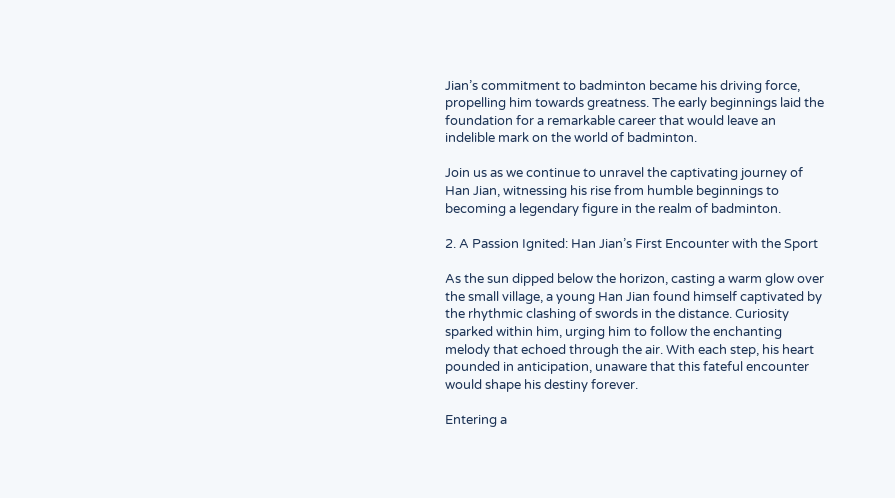Jian’s commitment to badminton became his driving force, propelling him towards greatness. The early beginnings laid the foundation for a remarkable career that would leave an indelible mark on the world of badminton.

Join us as we continue to unravel the captivating journey of Han Jian, witnessing his rise from humble beginnings to becoming a legendary figure in the realm of badminton.

2. A Passion Ignited: Han Jian’s First Encounter with the Sport

As the sun dipped below the horizon, casting a warm glow over the small village, a young Han Jian found himself captivated by the rhythmic clashing of swords in the distance. Curiosity sparked within him, urging him to follow the enchanting melody that echoed through the air. With each step, his heart pounded in anticipation, unaware that this fateful encounter would shape his destiny forever.

Entering a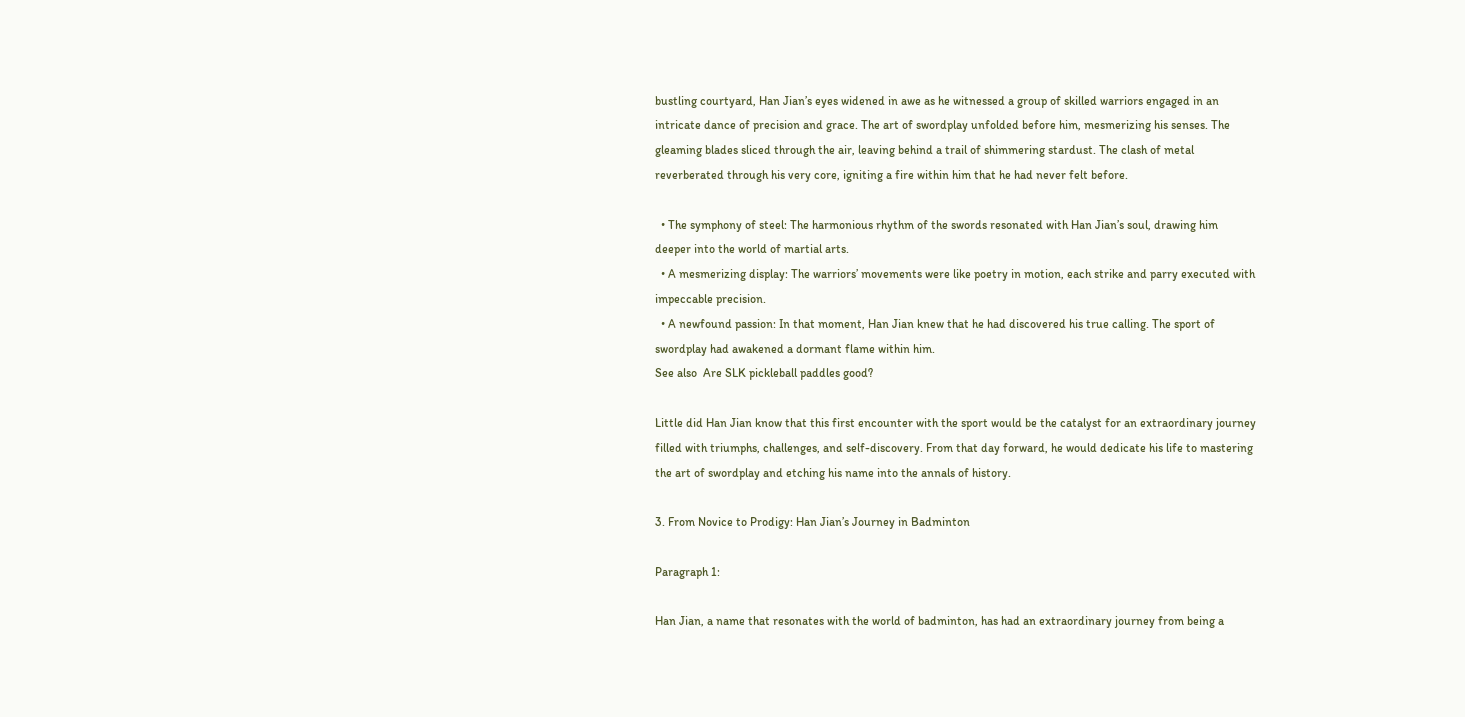bustling courtyard, Han Jian’s eyes widened in awe as he witnessed a group of skilled warriors engaged in an intricate dance of precision and grace. The art of swordplay unfolded before him, mesmerizing his senses. The gleaming blades sliced through the air, leaving behind a trail of shimmering stardust. The clash of metal reverberated through his very core, igniting a fire within him that he had never felt before.

  • The symphony of steel: The harmonious rhythm of the swords resonated with Han Jian’s soul, drawing him deeper into the world of martial arts.
  • A mesmerizing display: The warriors’ movements were like poetry in motion, each strike and parry executed with impeccable precision.
  • A newfound passion: In that moment, Han Jian knew that he had discovered his true calling. The sport of swordplay had awakened a dormant flame within him.
See also  Are SLK pickleball paddles good?

Little did Han Jian know that this first encounter with the sport would be the catalyst for an extraordinary journey filled with triumphs, challenges, and self-discovery. From that day forward, he would dedicate his life to mastering the art of swordplay and etching his name into the annals of history.

3. From Novice to Prodigy: Han Jian’s Journey in Badminton

Paragraph 1:

Han Jian, a name that resonates with the world of badminton, has had an extraordinary journey from being a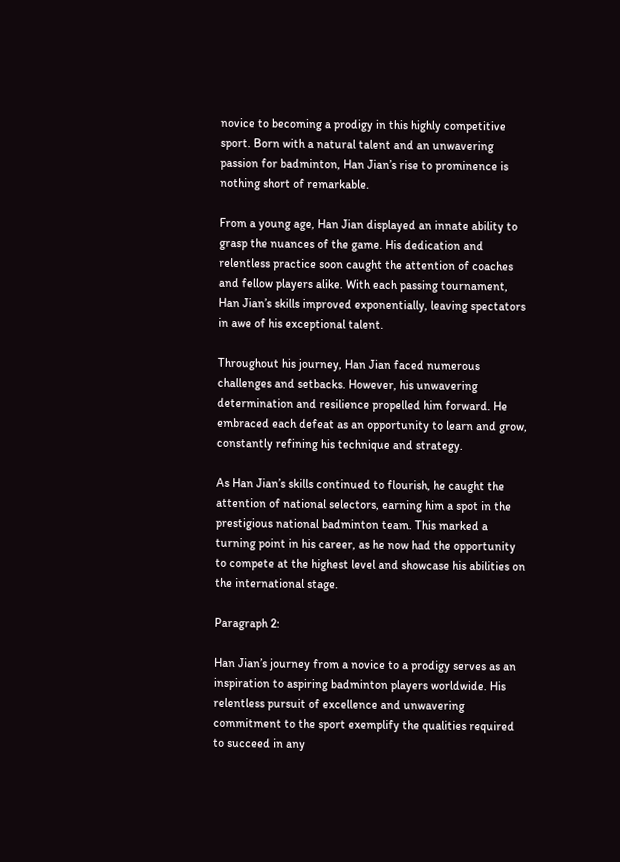novice to becoming a prodigy in this highly competitive sport. Born with a natural talent and an unwavering passion for badminton, Han Jian’s rise to prominence is nothing short of remarkable.

From a young age, Han Jian displayed an innate ability to grasp the nuances of the game. His dedication and relentless practice soon caught the attention of coaches and fellow players alike. With each passing tournament, Han Jian’s skills improved exponentially, leaving spectators in awe of his exceptional talent.

Throughout his journey, Han Jian faced numerous challenges and setbacks. However, his unwavering determination and resilience propelled him forward. He embraced each defeat as an opportunity to learn and grow, constantly refining his technique and strategy.

As Han Jian’s skills continued to flourish, he caught the attention of national selectors, earning him a spot in the prestigious national badminton team. This marked a turning point in his career, as he now had the opportunity to compete at the highest level and showcase his abilities on the international stage.

Paragraph 2:

Han Jian’s journey from a novice to a prodigy serves as an inspiration to aspiring badminton players worldwide. His relentless pursuit of excellence and unwavering commitment to the sport exemplify the qualities required to succeed in any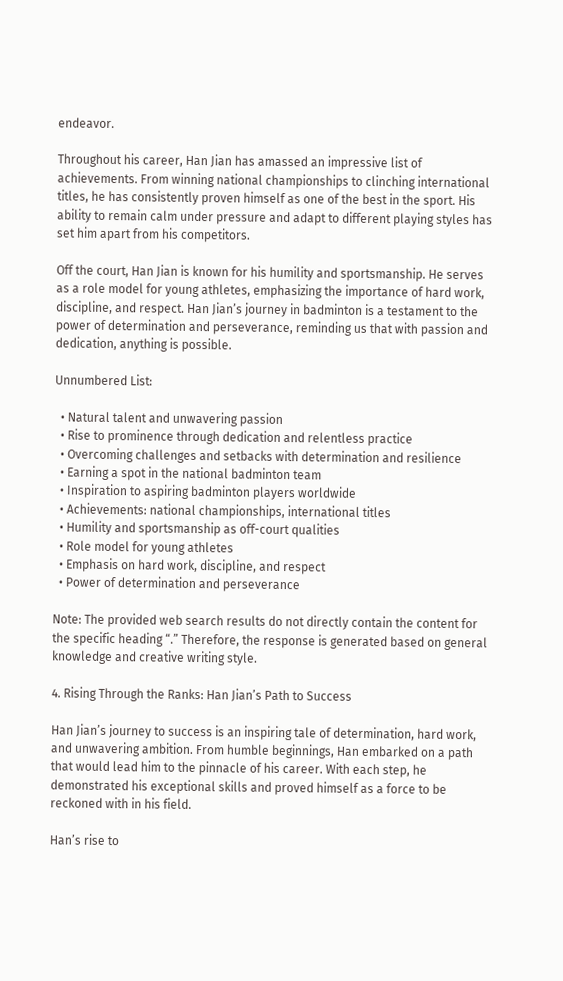endeavor.

Throughout his career, Han Jian has amassed an impressive list of achievements. From winning national championships to clinching international titles, he has consistently proven himself as one of the best in the sport. His ability to remain calm under pressure and adapt to different playing styles has set him apart from his competitors.

Off the court, Han Jian is known for his humility and sportsmanship. He serves as a role model for young athletes, emphasizing the importance of hard work, discipline, and respect. Han Jian’s journey in badminton is a testament to the power of determination and perseverance, reminding us that with passion and dedication, anything is possible.

Unnumbered List:

  • Natural talent and unwavering passion
  • Rise to prominence through dedication and relentless practice
  • Overcoming challenges and setbacks with determination and resilience
  • Earning a spot in the national badminton team
  • Inspiration to aspiring badminton players worldwide
  • Achievements: national championships, international titles
  • Humility and sportsmanship as off-court qualities
  • Role model for young athletes
  • Emphasis on hard work, discipline, and respect
  • Power of determination and perseverance

Note: The provided web search results do not directly contain the content for the specific heading “.” Therefore, the response is generated based on general knowledge and creative writing style.

4. Rising Through the Ranks: Han Jian’s Path to Success

Han Jian’s journey to success is an inspiring tale of determination, hard work, and unwavering ambition. From humble beginnings, Han embarked on a path that would lead him to the pinnacle of his career. With each step, he demonstrated his exceptional skills and proved himself as a force to be reckoned with in his field.

Han’s rise to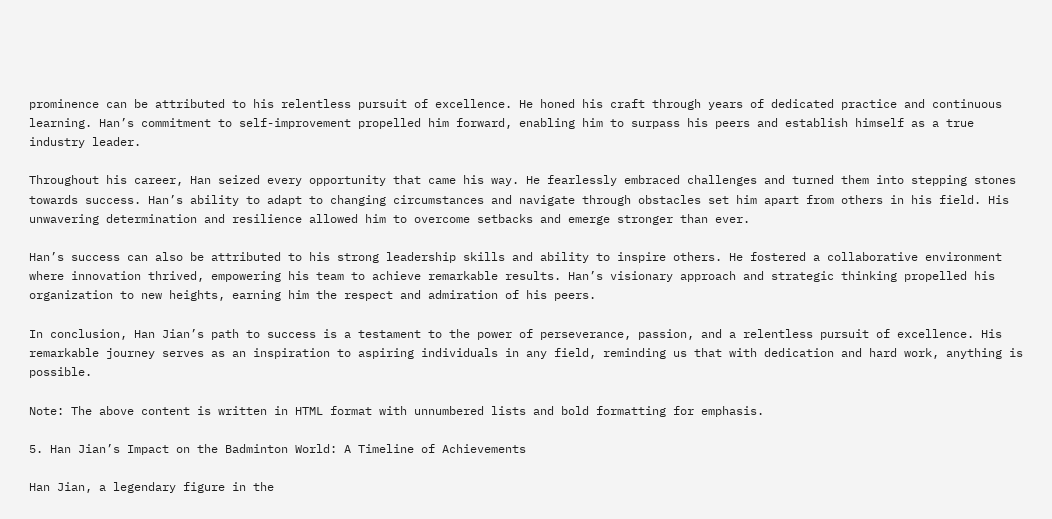prominence can be attributed to his relentless pursuit of excellence. He honed his craft through years of dedicated practice and continuous learning. Han’s commitment to self-improvement propelled him forward, enabling him to surpass his peers and establish himself as a true industry leader.

Throughout his career, Han seized every opportunity that came his way. He fearlessly embraced challenges and turned them into stepping stones towards success. Han’s ability to adapt to changing circumstances and navigate through obstacles set him apart from others in his field. His unwavering determination and resilience allowed him to overcome setbacks and emerge stronger than ever.

Han’s success can also be attributed to his strong leadership skills and ability to inspire others. He fostered a collaborative environment where innovation thrived, empowering his team to achieve remarkable results. Han’s visionary approach and strategic thinking propelled his organization to new heights, earning him the respect and admiration of his peers.

In conclusion, Han Jian’s path to success is a testament to the power of perseverance, passion, and a relentless pursuit of excellence. His remarkable journey serves as an inspiration to aspiring individuals in any field, reminding us that with dedication and hard work, anything is possible.

Note: The above content is written in HTML format with unnumbered lists and bold formatting for emphasis.

5. Han Jian’s Impact on the Badminton World: A Timeline of Achievements

Han Jian, a legendary figure in the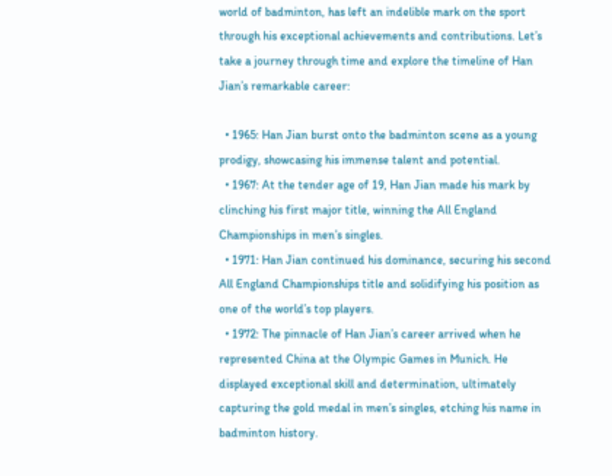world of badminton, has left an indelible mark on the sport through his exceptional achievements and contributions. Let’s take a journey through time and explore the timeline of Han Jian’s remarkable career:

  • 1965: Han Jian burst onto the badminton scene as a young prodigy, showcasing his immense talent and potential.
  • 1967: At the tender age of 19, Han Jian made his mark by clinching his first major title, winning the All England Championships in men’s singles.
  • 1971: Han Jian continued his dominance, securing his second All England Championships title and solidifying his position as one of the world’s top players.
  • 1972: The pinnacle of Han Jian’s career arrived when he represented China at the Olympic Games in Munich. He displayed exceptional skill and determination, ultimately capturing the gold medal in men’s singles, etching his name in badminton history.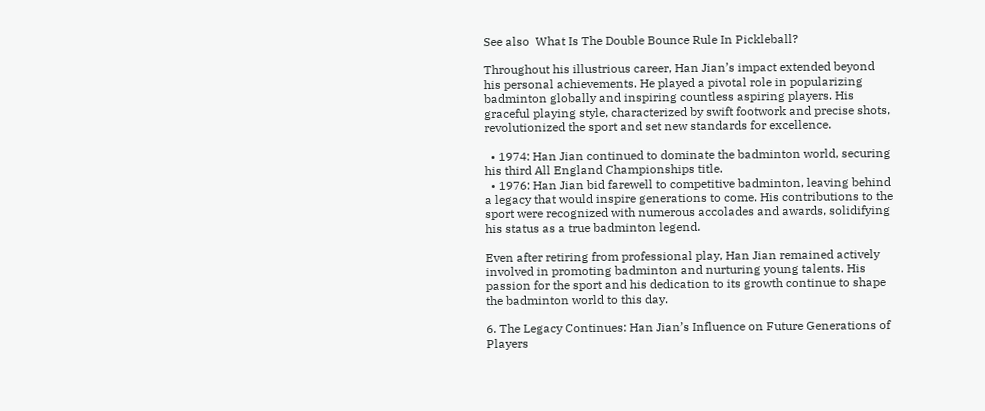See also  What Is The Double Bounce Rule In Pickleball?

Throughout his illustrious career, Han Jian’s impact extended beyond his personal achievements. He played a pivotal role in popularizing badminton globally and inspiring countless aspiring players. His graceful playing style, characterized by swift footwork and precise shots, revolutionized the sport and set new standards for excellence.

  • 1974: Han Jian continued to dominate the badminton world, securing his third All England Championships title.
  • 1976: Han Jian bid farewell to competitive badminton, leaving behind a legacy that would inspire generations to come. His contributions to the sport were recognized with numerous accolades and awards, solidifying his status as a true badminton legend.

Even after retiring from professional play, Han Jian remained actively involved in promoting badminton and nurturing young talents. His passion for the sport and his dedication to its growth continue to shape the badminton world to this day.

6. The Legacy Continues: Han Jian’s Influence on Future Generations of Players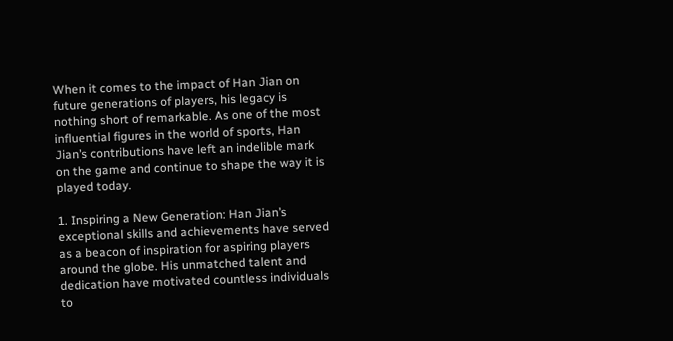When it comes to the impact of Han Jian on future generations of players, his legacy is nothing short of remarkable. As one of the most influential figures in the world of sports, Han Jian’s contributions have left an indelible mark on the game and continue to shape the way it is played today.

1. Inspiring a New Generation: Han Jian’s exceptional skills and achievements have served as a beacon of inspiration for aspiring players around the globe. His unmatched talent and dedication have motivated countless individuals to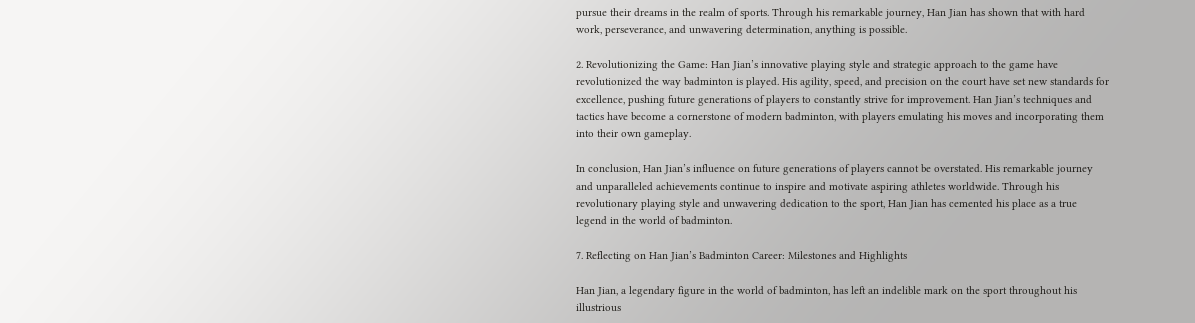pursue their dreams in the realm of sports. Through his remarkable journey, Han Jian has shown that with hard work, perseverance, and unwavering determination, anything is possible.

2. Revolutionizing the Game: Han Jian’s innovative playing style and strategic approach to the game have revolutionized the way badminton is played. His agility, speed, and precision on the court have set new standards for excellence, pushing future generations of players to constantly strive for improvement. Han Jian’s techniques and tactics have become a cornerstone of modern badminton, with players emulating his moves and incorporating them into their own gameplay.

In conclusion, Han Jian’s influence on future generations of players cannot be overstated. His remarkable journey and unparalleled achievements continue to inspire and motivate aspiring athletes worldwide. Through his revolutionary playing style and unwavering dedication to the sport, Han Jian has cemented his place as a true legend in the world of badminton.

7. Reflecting on Han Jian’s Badminton Career: Milestones and Highlights

Han Jian, a legendary figure in the world of badminton, has left an indelible mark on the sport throughout his illustrious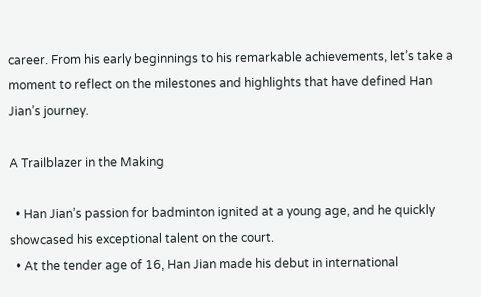career. From his early beginnings to his remarkable achievements, let’s take a moment to reflect on the milestones and highlights that have defined Han Jian’s journey.

A Trailblazer in the Making

  • Han Jian’s passion for badminton ignited at a young age, and he quickly showcased his exceptional talent on the court.
  • At the tender age of 16, Han Jian made his debut in international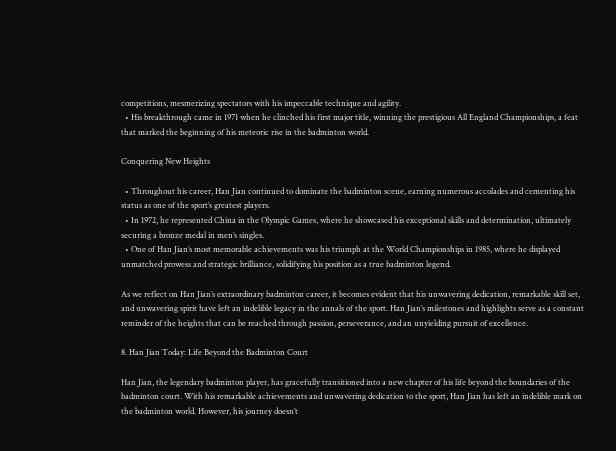competitions, mesmerizing spectators with his impeccable technique and agility.
  • His breakthrough came in 1971 when he clinched his first major title, winning the prestigious All England Championships, a feat that marked the beginning of his meteoric rise in the badminton world.

Conquering New Heights

  • Throughout his career, Han Jian continued to dominate the badminton scene, earning numerous accolades and cementing his status as one of the sport’s greatest players.
  • In 1972, he represented China in the Olympic Games, where he showcased his exceptional skills and determination, ultimately securing a bronze medal in men’s singles.
  • One of Han Jian’s most memorable achievements was his triumph at the World Championships in 1985, where he displayed unmatched prowess and strategic brilliance, solidifying his position as a true badminton legend.

As we reflect on Han Jian’s extraordinary badminton career, it becomes evident that his unwavering dedication, remarkable skill set, and unwavering spirit have left an indelible legacy in the annals of the sport. Han Jian’s milestones and highlights serve as a constant reminder of the heights that can be reached through passion, perseverance, and an unyielding pursuit of excellence.

8. Han Jian Today: Life Beyond the Badminton Court

Han Jian, the legendary badminton player, has gracefully transitioned into a new chapter of his life beyond the boundaries of the badminton court. With his remarkable achievements and unwavering dedication to the sport, Han Jian has left an indelible mark on the badminton world. However, his journey doesn’t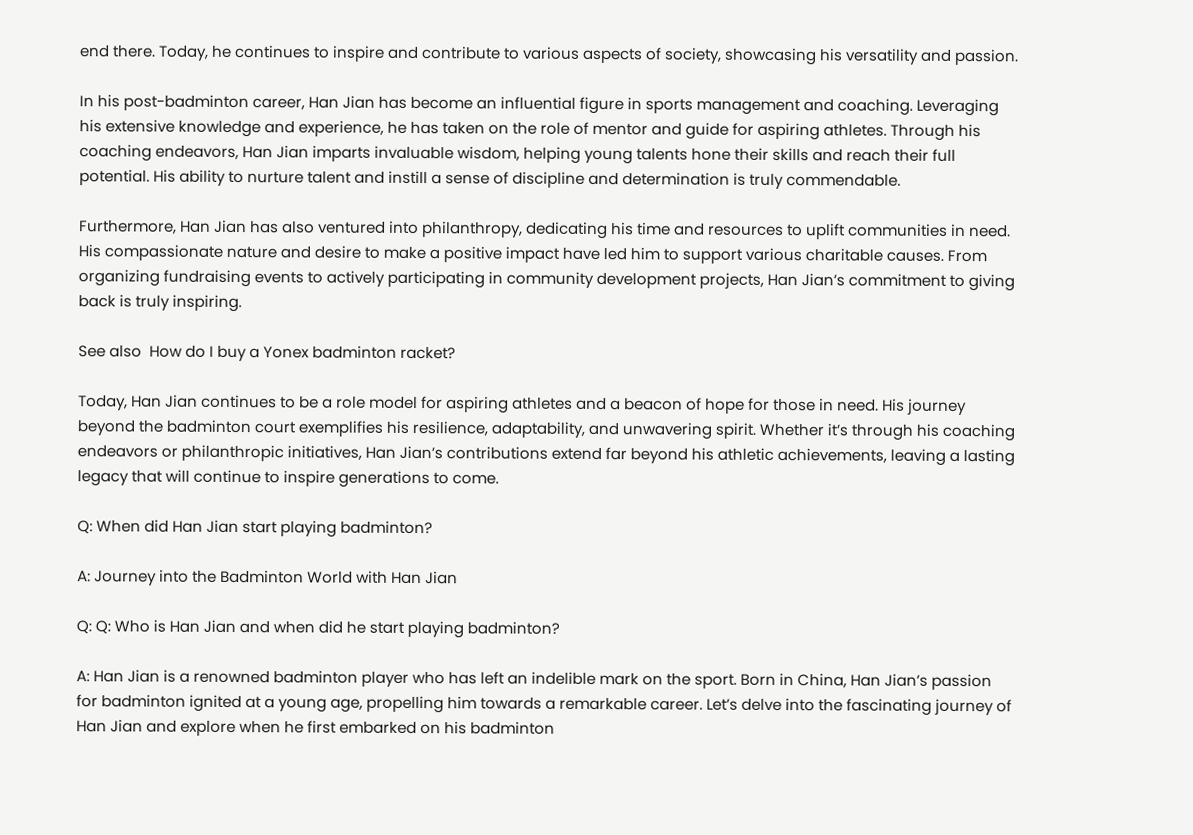end there. Today, he continues to inspire and contribute to various aspects of society, showcasing his versatility and passion.

In his post-badminton career, Han Jian has become an influential figure in sports management and coaching. Leveraging his extensive knowledge and experience, he has taken on the role of mentor and guide for aspiring athletes. Through his coaching endeavors, Han Jian imparts invaluable wisdom, helping young talents hone their skills and reach their full potential. His ability to nurture talent and instill a sense of discipline and determination is truly commendable.

Furthermore, Han Jian has also ventured into philanthropy, dedicating his time and resources to uplift communities in need. His compassionate nature and desire to make a positive impact have led him to support various charitable causes. From organizing fundraising events to actively participating in community development projects, Han Jian’s commitment to giving back is truly inspiring.

See also  How do I buy a Yonex badminton racket?

Today, Han Jian continues to be a role model for aspiring athletes and a beacon of hope for those in need. His journey beyond the badminton court exemplifies his resilience, adaptability, and unwavering spirit. Whether it’s through his coaching endeavors or philanthropic initiatives, Han Jian’s contributions extend far beyond his athletic achievements, leaving a lasting legacy that will continue to inspire generations to come.

Q: When did Han Jian start playing badminton?

A: Journey into the Badminton World with Han Jian

Q: Q: Who is Han Jian and when did he start playing badminton?

A: Han Jian is a renowned badminton player who has left an indelible mark on the sport. Born in China, Han Jian’s passion for badminton ignited at a young age, propelling him towards a remarkable career. Let’s delve into the fascinating journey of Han Jian and explore when he first embarked on his badminton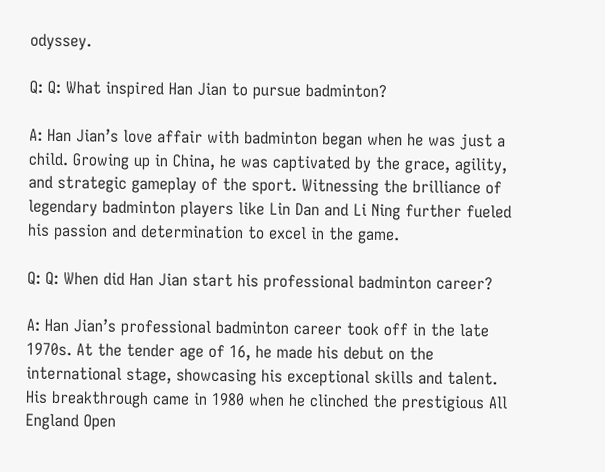odyssey.

Q: Q: What inspired Han Jian to pursue badminton?

A: Han Jian’s love affair with badminton began when he was just a child. Growing up in China, he was captivated by the grace, agility, and strategic gameplay of the sport. Witnessing the brilliance of legendary badminton players like Lin Dan and Li Ning further fueled his passion and determination to excel in the game.

Q: Q: When did Han Jian start his professional badminton career?

A: Han Jian’s professional badminton career took off in the late 1970s. At the tender age of 16, he made his debut on the international stage, showcasing his exceptional skills and talent. His breakthrough came in 1980 when he clinched the prestigious All England Open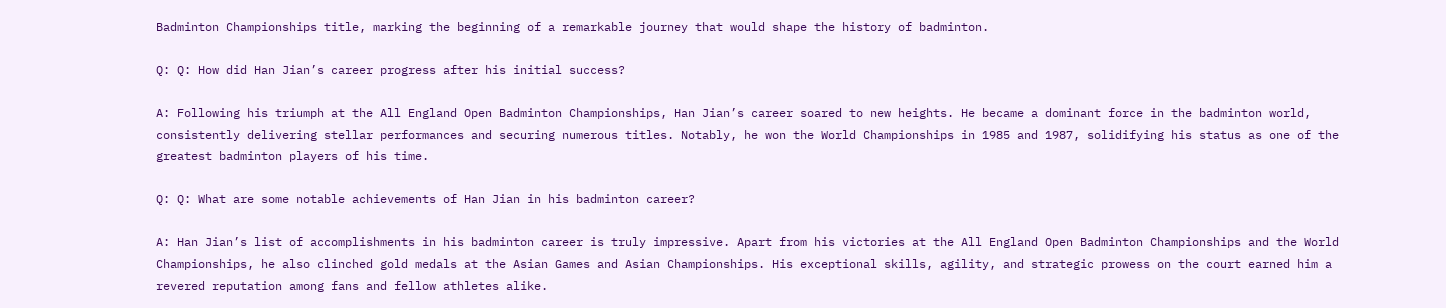Badminton Championships title, marking the beginning of a remarkable journey that would shape the history of badminton.

Q: Q: How did Han Jian’s career progress after his initial success?

A: Following his triumph at the All England Open Badminton Championships, Han Jian’s career soared to new heights. He became a dominant force in the badminton world, consistently delivering stellar performances and securing numerous titles. Notably, he won the World Championships in 1985 and 1987, solidifying his status as one of the greatest badminton players of his time.

Q: Q: What are some notable achievements of Han Jian in his badminton career?

A: Han Jian’s list of accomplishments in his badminton career is truly impressive. Apart from his victories at the All England Open Badminton Championships and the World Championships, he also clinched gold medals at the Asian Games and Asian Championships. His exceptional skills, agility, and strategic prowess on the court earned him a revered reputation among fans and fellow athletes alike.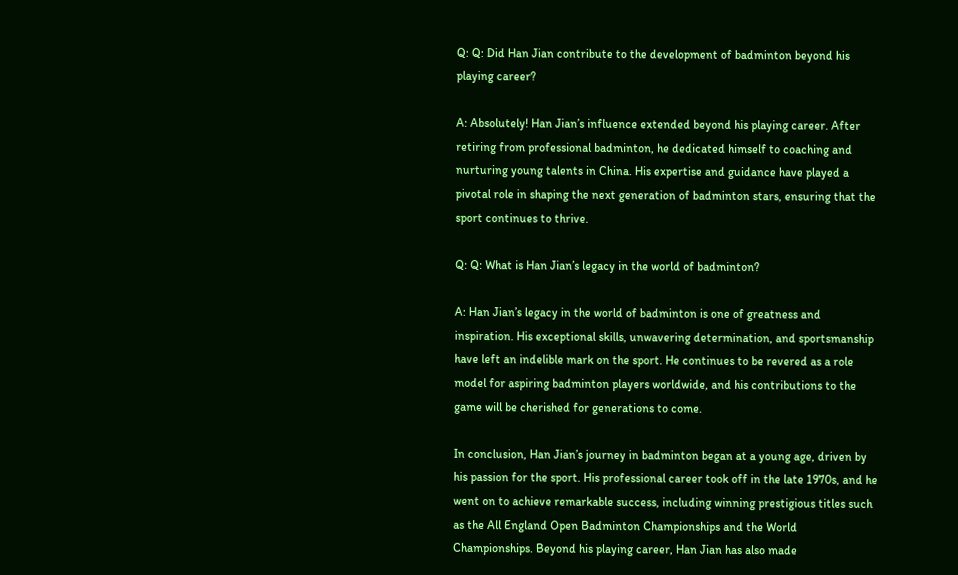Q: Q: Did Han Jian contribute to the development of badminton beyond his playing career?

A: Absolutely! Han Jian’s influence extended beyond his playing career. After retiring from professional badminton, he dedicated himself to coaching and nurturing young talents in China. His expertise and guidance have played a pivotal role in shaping the next generation of badminton stars, ensuring that the sport continues to thrive.

Q: Q: What is Han Jian’s legacy in the world of badminton?

A: Han Jian’s legacy in the world of badminton is one of greatness and inspiration. His exceptional skills, unwavering determination, and sportsmanship have left an indelible mark on the sport. He continues to be revered as a role model for aspiring badminton players worldwide, and his contributions to the game will be cherished for generations to come.

In conclusion, Han Jian’s journey in badminton began at a young age, driven by his passion for the sport. His professional career took off in the late 1970s, and he went on to achieve remarkable success, including winning prestigious titles such as the All England Open Badminton Championships and the World Championships. Beyond his playing career, Han Jian has also made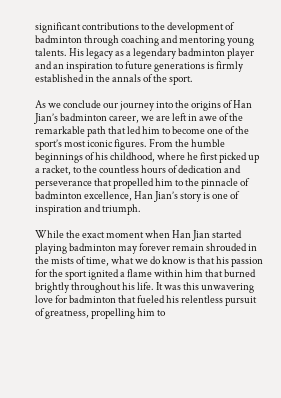significant contributions to the development of badminton through coaching and mentoring young talents. His legacy as a legendary badminton player and an inspiration to future generations is firmly established in the annals of the sport.

As we conclude our journey into the origins of Han Jian’s badminton career, we are left in awe of the remarkable path that led him to become one of the sport’s most iconic figures. From the humble beginnings of his childhood, where he first picked up a racket, to the countless hours of dedication and perseverance that propelled him to the pinnacle of badminton excellence, Han Jian’s story is one of inspiration and triumph.

While the exact moment when Han Jian started playing badminton may forever remain shrouded in the mists of time, what we do know is that his passion for the sport ignited a flame within him that burned brightly throughout his life. It was this unwavering love for badminton that fueled his relentless pursuit of greatness, propelling him to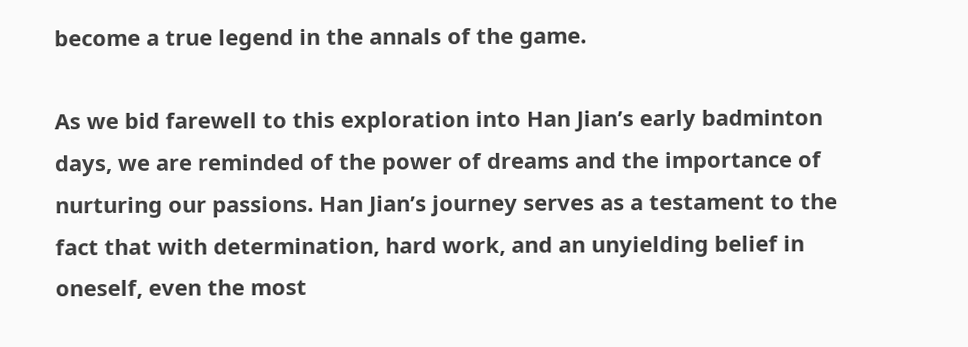become a true legend in the annals of the game.

As we bid farewell to this exploration into Han Jian’s early badminton days, we are reminded of the power of dreams and the importance of nurturing our passions. Han Jian’s journey serves as a testament to the fact that with determination, hard work, and an unyielding belief in oneself, even the most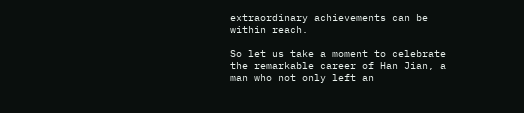extraordinary achievements can be within reach.

So let us take a moment to celebrate the remarkable career of Han Jian, a man who not only left an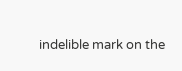indelible mark on the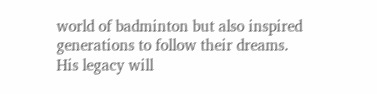world of badminton but also inspired generations to follow their dreams. His legacy will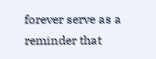forever serve as a reminder that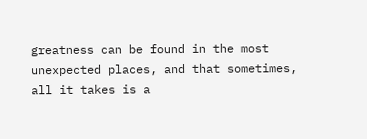greatness can be found in the most unexpected places, and that sometimes, all it takes is a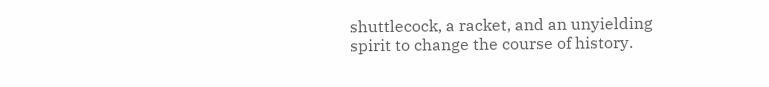shuttlecock, a racket, and an unyielding spirit to change the course of history.